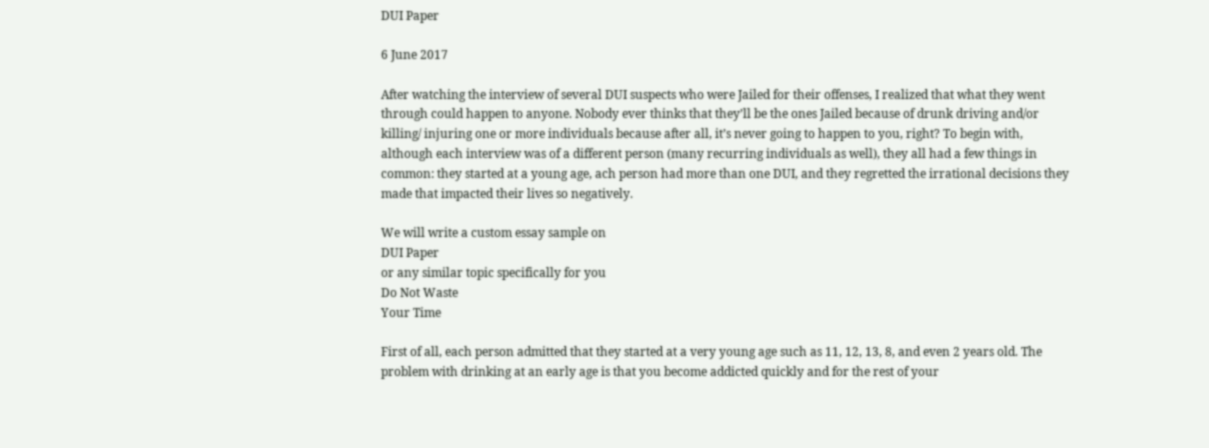DUI Paper

6 June 2017

After watching the interview of several DUI suspects who were Jailed for their offenses, I realized that what they went through could happen to anyone. Nobody ever thinks that they’ll be the ones Jailed because of drunk driving and/or killing/ injuring one or more individuals because after all, it’s never going to happen to you, right? To begin with, although each interview was of a different person (many recurring individuals as well), they all had a few things in common: they started at a young age, ach person had more than one DUI, and they regretted the irrational decisions they made that impacted their lives so negatively.

We will write a custom essay sample on
DUI Paper
or any similar topic specifically for you
Do Not Waste
Your Time

First of all, each person admitted that they started at a very young age such as 11, 12, 13, 8, and even 2 years old. The problem with drinking at an early age is that you become addicted quickly and for the rest of your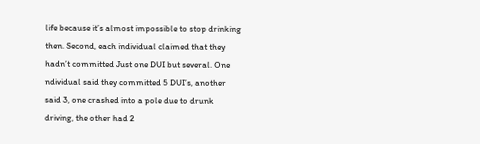life because it’s almost impossible to stop drinking then. Second, each individual claimed that they hadn’t committed Just one DUI but several. One ndividual said they committed 5 DUI’s, another said 3, one crashed into a pole due to drunk driving, the other had 2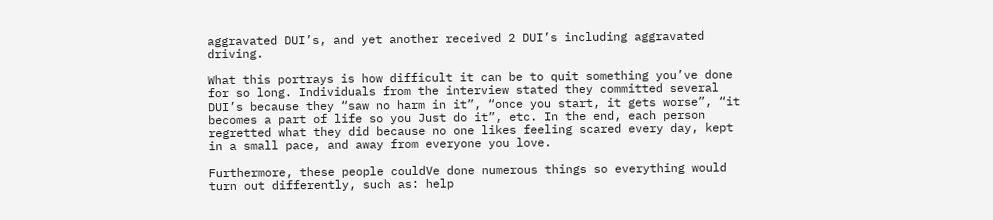aggravated DUI’s, and yet another received 2 DUI’s including aggravated driving.

What this portrays is how difficult it can be to quit something you’ve done for so long. Individuals from the interview stated they committed several DUI’s because they “saw no harm in it”, “once you start, it gets worse”, “it becomes a part of life so you Just do it”, etc. In the end, each person regretted what they did because no one likes feeling scared every day, kept in a small pace, and away from everyone you love.

Furthermore, these people couldVe done numerous things so everything would turn out differently, such as: help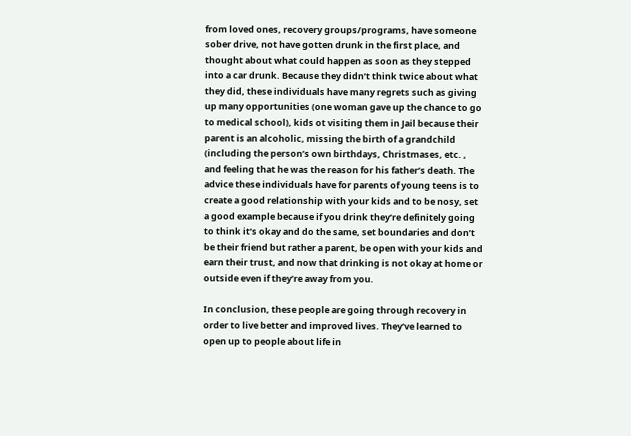from loved ones, recovery groups/programs, have someone sober drive, not have gotten drunk in the first place, and thought about what could happen as soon as they stepped into a car drunk. Because they didn’t think twice about what they did, these individuals have many regrets such as giving up many opportunities (one woman gave up the chance to go to medical school), kids ot visiting them in Jail because their parent is an alcoholic, missing the birth of a grandchild (including the person’s own birthdays, Christmases, etc. , and feeling that he was the reason for his father’s death. The advice these individuals have for parents of young teens is to create a good relationship with your kids and to be nosy, set a good example because if you drink they’re definitely going to think it’s okay and do the same, set boundaries and don’t be their friend but rather a parent, be open with your kids and earn their trust, and now that drinking is not okay at home or outside even if they’re away from you.

In conclusion, these people are going through recovery in order to live better and improved lives. They’ve learned to open up to people about life in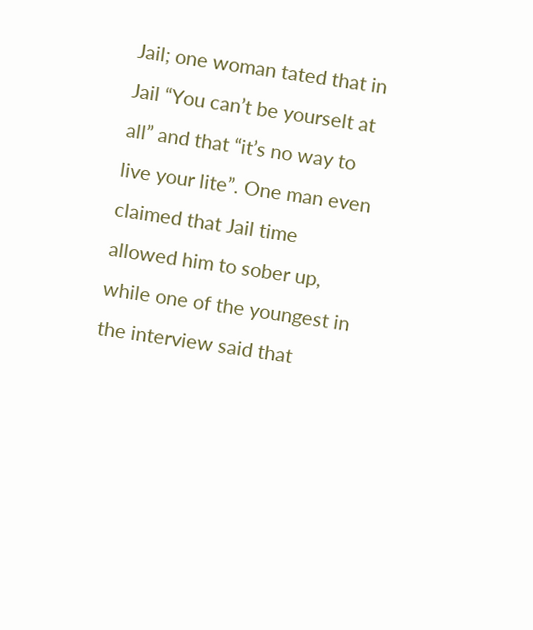Jail; one woman tated that in Jail “You can’t be yourselt at all” and that “it’s no way to live your lite”. One man even claimed that Jail time allowed him to sober up, while one of the youngest in the interview said that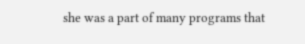she was a part of many programs that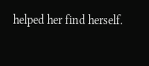helped her find herself.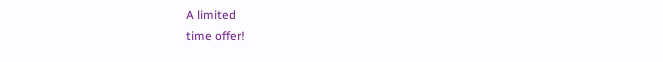A limited
time offer!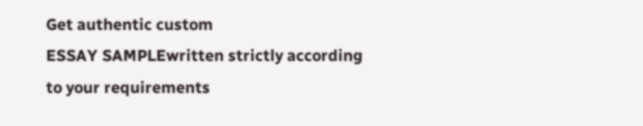Get authentic custom
ESSAY SAMPLEwritten strictly according
to your requirements